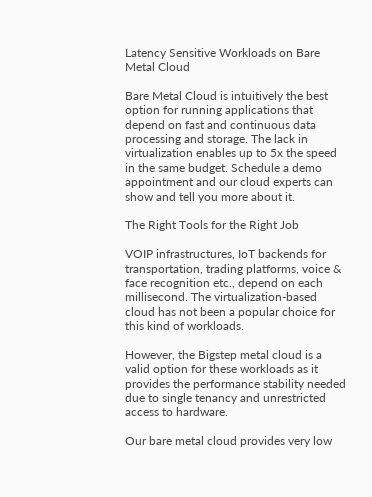Latency Sensitive Workloads on Bare Metal Cloud

Bare Metal Cloud is intuitively the best option for running applications that depend on fast and continuous data processing and storage. The lack in virtualization enables up to 5x the speed in the same budget. Schedule a demo appointment and our cloud experts can show and tell you more about it.

The Right Tools for the Right Job

VOIP infrastructures, IoT backends for transportation, trading platforms, voice & face recognition etc., depend on each millisecond. The virtualization-based cloud has not been a popular choice for this kind of workloads.

However, the Bigstep metal cloud is a valid option for these workloads as it provides the performance stability needed due to single tenancy and unrestricted access to hardware.

Our bare metal cloud provides very low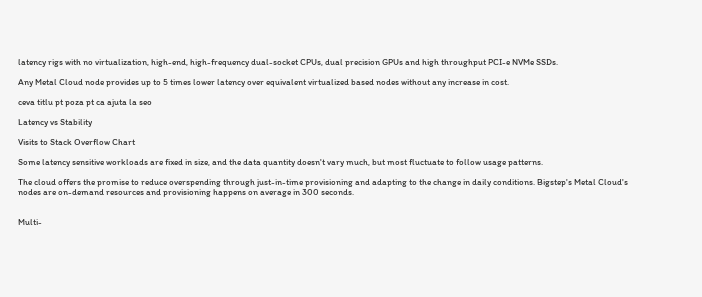latency rigs with no virtualization, high-end, high-frequency dual-socket CPUs, dual precision GPUs and high throughput PCI-e NVMe SSDs.

Any Metal Cloud node provides up to 5 times lower latency over equivalent virtualized based nodes without any increase in cost.

ceva titlu pt poza pt ca ajuta la seo

Latency vs Stability

Visits to Stack Overflow Chart

Some latency sensitive workloads are fixed in size, and the data quantity doesn't vary much, but most fluctuate to follow usage patterns.

The cloud offers the promise to reduce overspending through just-in-time provisioning and adapting to the change in daily conditions. Bigstep's Metal Cloud's nodes are on-demand resources and provisioning happens on average in 300 seconds.


Multi-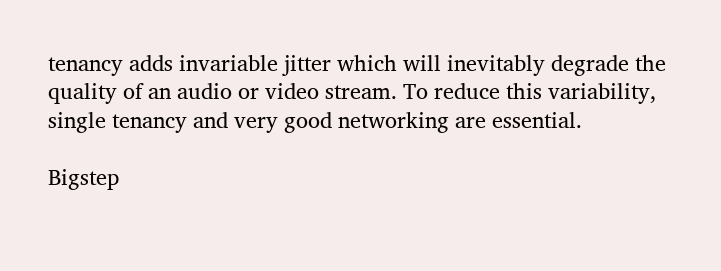tenancy adds invariable jitter which will inevitably degrade the quality of an audio or video stream. To reduce this variability, single tenancy and very good networking are essential.

Bigstep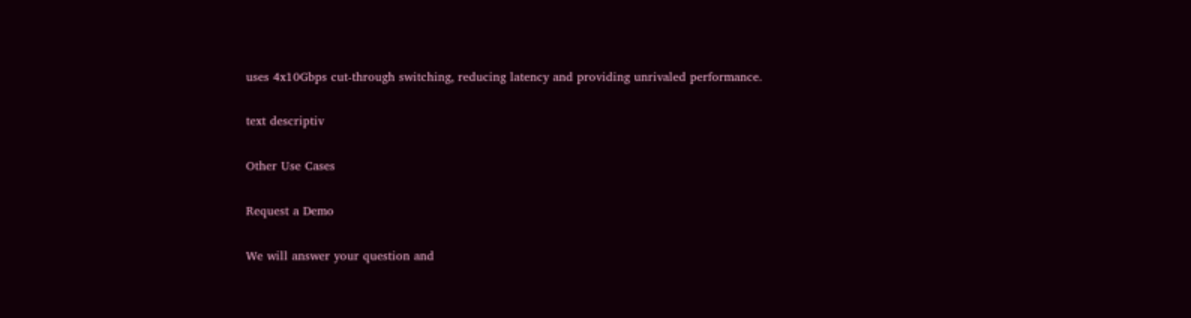uses 4x10Gbps cut-through switching, reducing latency and providing unrivaled performance.

text descriptiv

Other Use Cases

Request a Demo

We will answer your question and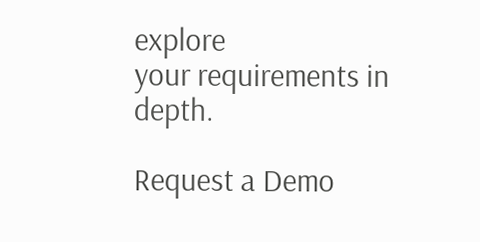explore
your requirements in depth.

Request a Demo